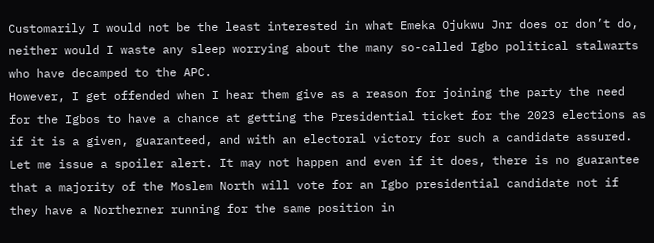Customarily I would not be the least interested in what Emeka Ojukwu Jnr does or don’t do, neither would I waste any sleep worrying about the many so-called Igbo political stalwarts who have decamped to the APC.
However, I get offended when I hear them give as a reason for joining the party the need for the Igbos to have a chance at getting the Presidential ticket for the 2023 elections as if it is a given, guaranteed, and with an electoral victory for such a candidate assured. Let me issue a spoiler alert. It may not happen and even if it does, there is no guarantee that a majority of the Moslem North will vote for an Igbo presidential candidate not if they have a Northerner running for the same position in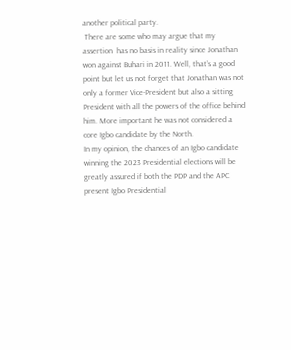another political party.
 There are some who may argue that my assertion  has no basis in reality since Jonathan won against Buhari in 2011. Well, that’s a good point but let us not forget that Jonathan was not only a former Vice-President but also a sitting President with all the powers of the office behind him. More important he was not considered a core Igbo candidate by the North.
In my opinion, the chances of an Igbo candidate winning the 2023 Presidential elections will be greatly assured if both the PDP and the APC present Igbo Presidential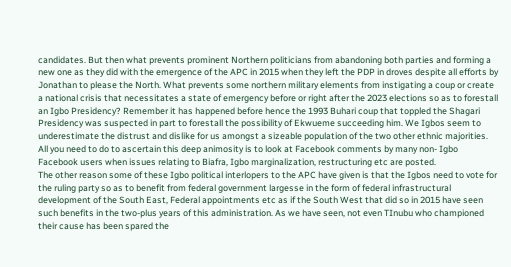candidates. But then what prevents prominent Northern politicians from abandoning both parties and forming a new one as they did with the emergence of the APC in 2015 when they left the PDP in droves despite all efforts by Jonathan to please the North. What prevents some northern military elements from instigating a coup or create a national crisis that necessitates a state of emergency before or right after the 2023 elections so as to forestall an Igbo Presidency? Remember it has happened before hence the 1993 Buhari coup that toppled the Shagari Presidency was suspected in part to forestall the possibility of Ekwueme succeeding him. We Igbos seem to underestimate the distrust and dislike for us amongst a sizeable population of the two other ethnic majorities. All you need to do to ascertain this deep animosity is to look at Facebook comments by many non- Igbo Facebook users when issues relating to Biafra, Igbo marginalization, restructuring etc are posted.
The other reason some of these Igbo political interlopers to the APC have given is that the Igbos need to vote for the ruling party so as to benefit from federal government largesse in the form of federal infrastructural development of the South East, Federal appointments etc as if the South West that did so in 2015 have seen such benefits in the two-plus years of this administration. As we have seen, not even TInubu who championed their cause has been spared the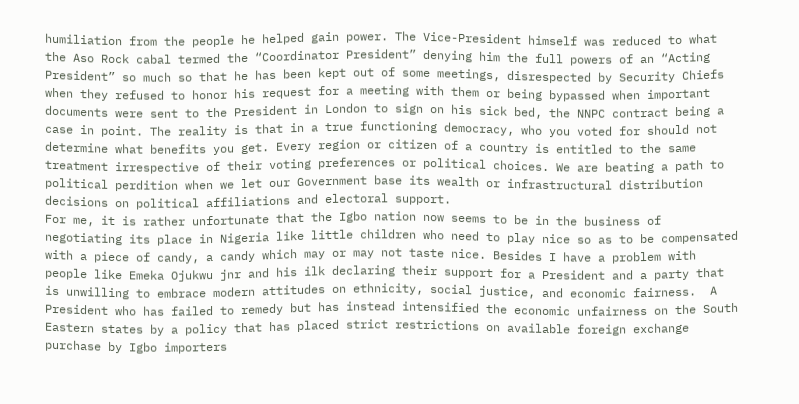humiliation from the people he helped gain power. The Vice-President himself was reduced to what the Aso Rock cabal termed the “Coordinator President” denying him the full powers of an “Acting President” so much so that he has been kept out of some meetings, disrespected by Security Chiefs when they refused to honor his request for a meeting with them or being bypassed when important documents were sent to the President in London to sign on his sick bed, the NNPC contract being a case in point. The reality is that in a true functioning democracy, who you voted for should not determine what benefits you get. Every region or citizen of a country is entitled to the same treatment irrespective of their voting preferences or political choices. We are beating a path to political perdition when we let our Government base its wealth or infrastructural distribution decisions on political affiliations and electoral support.
For me, it is rather unfortunate that the Igbo nation now seems to be in the business of negotiating its place in Nigeria like little children who need to play nice so as to be compensated with a piece of candy, a candy which may or may not taste nice. Besides I have a problem with people like Emeka Ojukwu jnr and his ilk declaring their support for a President and a party that is unwilling to embrace modern attitudes on ethnicity, social justice, and economic fairness.  A President who has failed to remedy but has instead intensified the economic unfairness on the South Eastern states by a policy that has placed strict restrictions on available foreign exchange purchase by Igbo importers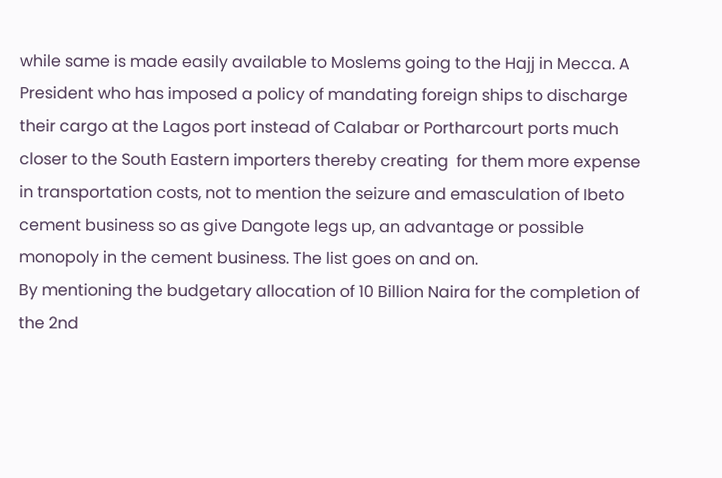while same is made easily available to Moslems going to the Hajj in Mecca. A President who has imposed a policy of mandating foreign ships to discharge their cargo at the Lagos port instead of Calabar or Portharcourt ports much closer to the South Eastern importers thereby creating  for them more expense in transportation costs, not to mention the seizure and emasculation of Ibeto cement business so as give Dangote legs up, an advantage or possible monopoly in the cement business. The list goes on and on.
By mentioning the budgetary allocation of 10 Billion Naira for the completion of the 2nd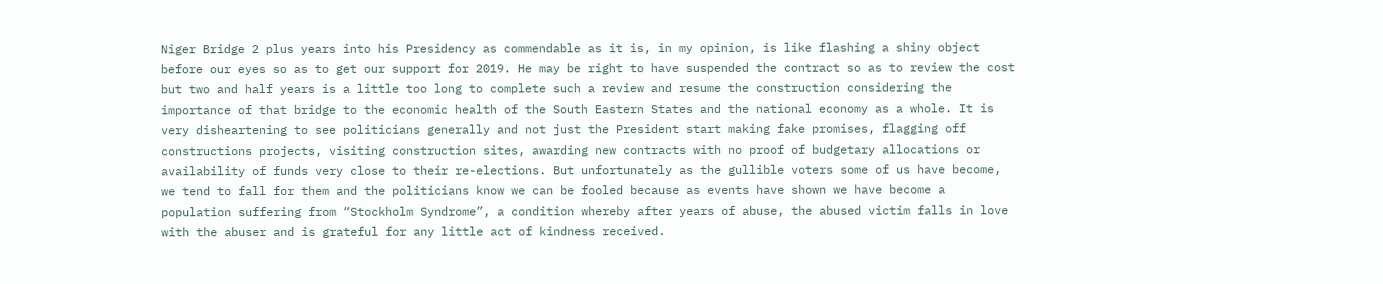Niger Bridge 2 plus years into his Presidency as commendable as it is, in my opinion, is like flashing a shiny object before our eyes so as to get our support for 2019. He may be right to have suspended the contract so as to review the cost but two and half years is a little too long to complete such a review and resume the construction considering the importance of that bridge to the economic health of the South Eastern States and the national economy as a whole. It is very disheartening to see politicians generally and not just the President start making fake promises, flagging off constructions projects, visiting construction sites, awarding new contracts with no proof of budgetary allocations or availability of funds very close to their re-elections. But unfortunately as the gullible voters some of us have become, we tend to fall for them and the politicians know we can be fooled because as events have shown we have become a population suffering from “Stockholm Syndrome”, a condition whereby after years of abuse, the abused victim falls in love with the abuser and is grateful for any little act of kindness received.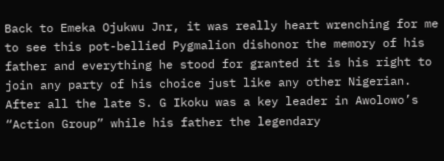Back to Emeka Ojukwu Jnr, it was really heart wrenching for me to see this pot-bellied Pygmalion dishonor the memory of his father and everything he stood for granted it is his right to join any party of his choice just like any other Nigerian. After all the late S. G Ikoku was a key leader in Awolowo’s “Action Group” while his father the legendary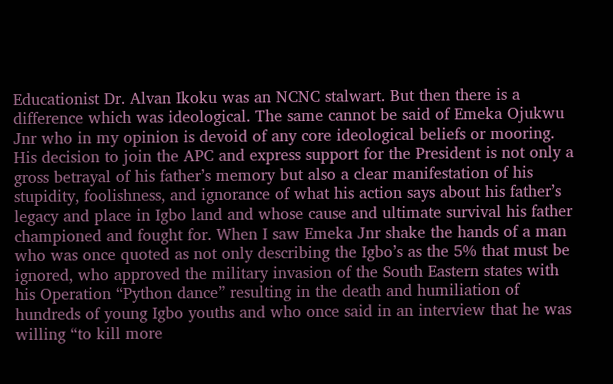Educationist Dr. Alvan Ikoku was an NCNC stalwart. But then there is a difference which was ideological. The same cannot be said of Emeka Ojukwu Jnr who in my opinion is devoid of any core ideological beliefs or mooring. His decision to join the APC and express support for the President is not only a gross betrayal of his father’s memory but also a clear manifestation of his stupidity, foolishness, and ignorance of what his action says about his father’s legacy and place in Igbo land and whose cause and ultimate survival his father championed and fought for. When I saw Emeka Jnr shake the hands of a man who was once quoted as not only describing the Igbo’s as the 5% that must be ignored, who approved the military invasion of the South Eastern states with his Operation “Python dance” resulting in the death and humiliation of hundreds of young Igbo youths and who once said in an interview that he was willing “to kill more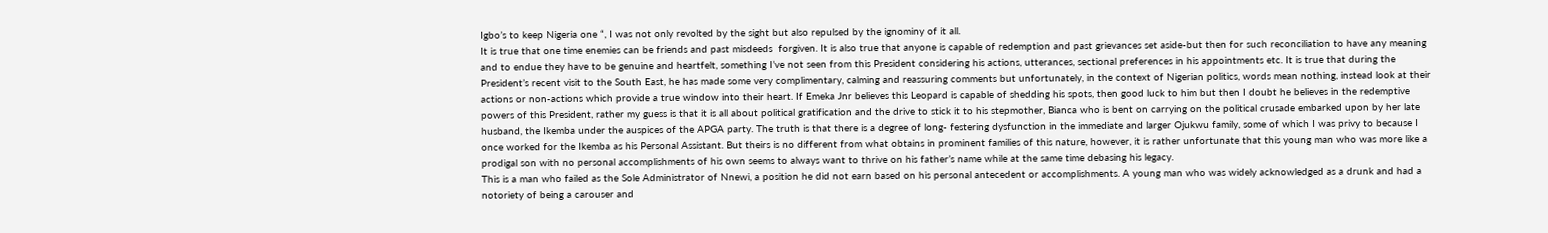Igbo’s to keep Nigeria one “, I was not only revolted by the sight but also repulsed by the ignominy of it all.
It is true that one time enemies can be friends and past misdeeds  forgiven. It is also true that anyone is capable of redemption and past grievances set aside-but then for such reconciliation to have any meaning and to endue they have to be genuine and heartfelt, something I’ve not seen from this President considering his actions, utterances, sectional preferences in his appointments etc. It is true that during the President’s recent visit to the South East, he has made some very complimentary, calming and reassuring comments but unfortunately, in the context of Nigerian politics, words mean nothing, instead look at their actions or non-actions which provide a true window into their heart. If Emeka Jnr believes this Leopard is capable of shedding his spots, then good luck to him but then I doubt he believes in the redemptive powers of this President, rather my guess is that it is all about political gratification and the drive to stick it to his stepmother, Bianca who is bent on carrying on the political crusade embarked upon by her late husband, the Ikemba under the auspices of the APGA party. The truth is that there is a degree of long- festering dysfunction in the immediate and larger Ojukwu family, some of which I was privy to because I once worked for the Ikemba as his Personal Assistant. But theirs is no different from what obtains in prominent families of this nature, however, it is rather unfortunate that this young man who was more like a prodigal son with no personal accomplishments of his own seems to always want to thrive on his father’s name while at the same time debasing his legacy.
This is a man who failed as the Sole Administrator of Nnewi, a position he did not earn based on his personal antecedent or accomplishments. A young man who was widely acknowledged as a drunk and had a notoriety of being a carouser and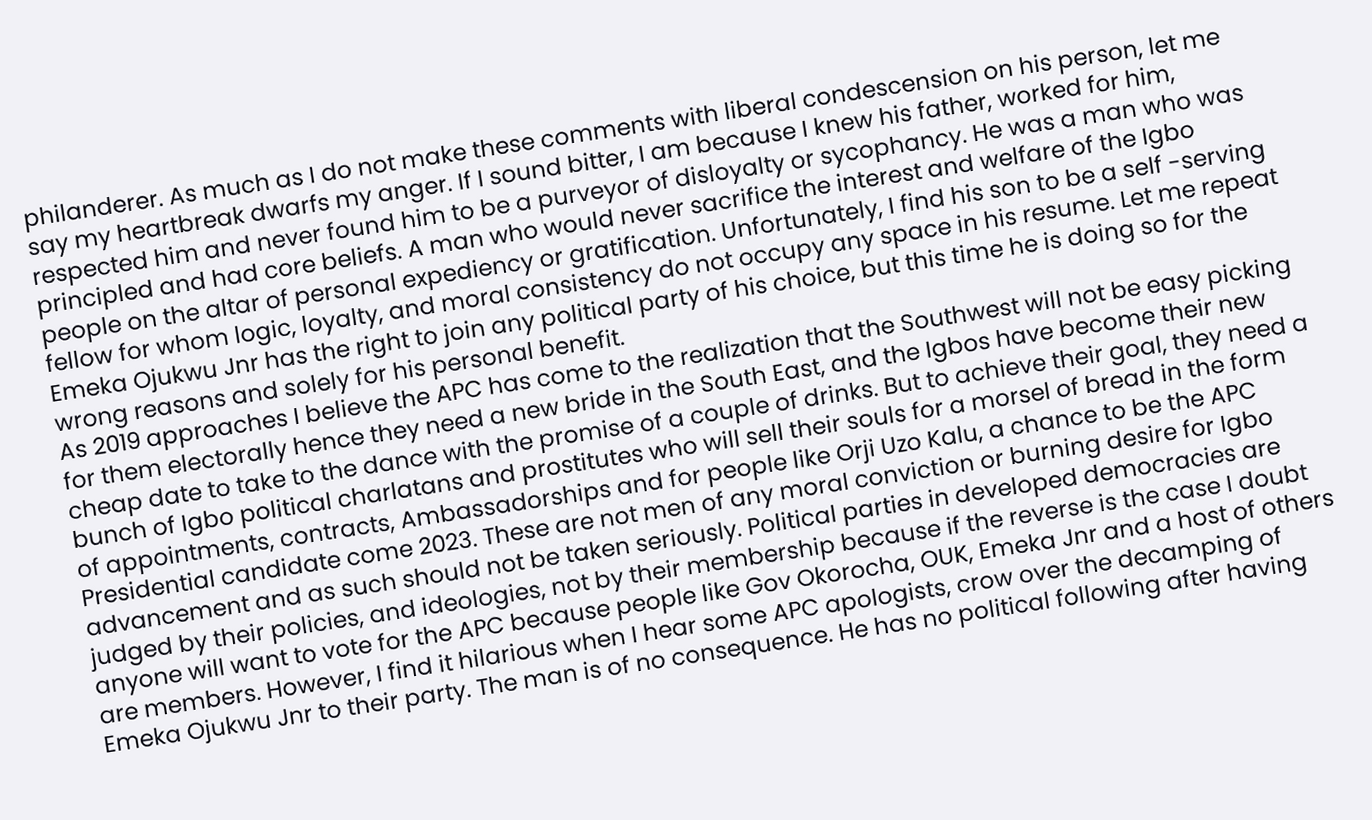philanderer. As much as I do not make these comments with liberal condescension on his person, let me say my heartbreak dwarfs my anger. If I sound bitter, I am because I knew his father, worked for him, respected him and never found him to be a purveyor of disloyalty or sycophancy. He was a man who was principled and had core beliefs. A man who would never sacrifice the interest and welfare of the Igbo people on the altar of personal expediency or gratification. Unfortunately, I find his son to be a self -serving fellow for whom logic, loyalty, and moral consistency do not occupy any space in his resume. Let me repeat Emeka Ojukwu Jnr has the right to join any political party of his choice, but this time he is doing so for the wrong reasons and solely for his personal benefit.
As 2019 approaches I believe the APC has come to the realization that the Southwest will not be easy picking for them electorally hence they need a new bride in the South East, and the Igbos have become their new cheap date to take to the dance with the promise of a couple of drinks. But to achieve their goal, they need a bunch of Igbo political charlatans and prostitutes who will sell their souls for a morsel of bread in the form of appointments, contracts, Ambassadorships and for people like Orji Uzo Kalu, a chance to be the APC Presidential candidate come 2023. These are not men of any moral conviction or burning desire for Igbo advancement and as such should not be taken seriously. Political parties in developed democracies are judged by their policies, and ideologies, not by their membership because if the reverse is the case I doubt anyone will want to vote for the APC because people like Gov Okorocha, OUK, Emeka Jnr and a host of others are members. However, I find it hilarious when I hear some APC apologists, crow over the decamping of Emeka Ojukwu Jnr to their party. The man is of no consequence. He has no political following after having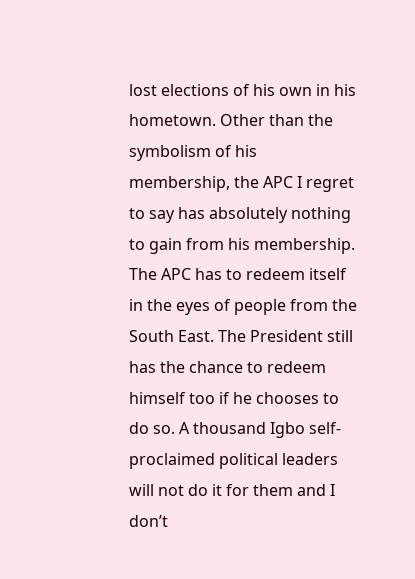lost elections of his own in his hometown. Other than the symbolism of his membership, the APC I regret to say has absolutely nothing to gain from his membership. The APC has to redeem itself in the eyes of people from the South East. The President still has the chance to redeem himself too if he chooses to do so. A thousand Igbo self- proclaimed political leaders will not do it for them and I don’t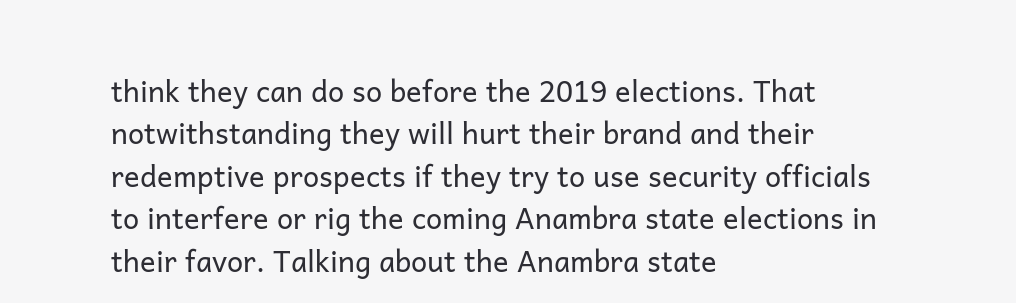think they can do so before the 2019 elections. That notwithstanding they will hurt their brand and their redemptive prospects if they try to use security officials to interfere or rig the coming Anambra state elections in their favor. Talking about the Anambra state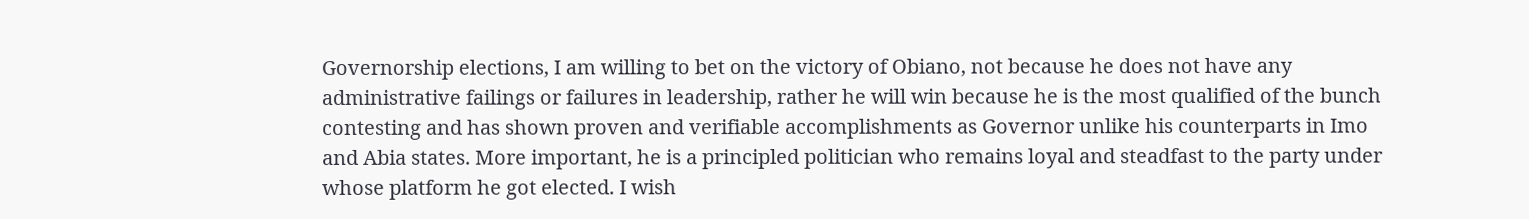Governorship elections, I am willing to bet on the victory of Obiano, not because he does not have any administrative failings or failures in leadership, rather he will win because he is the most qualified of the bunch contesting and has shown proven and verifiable accomplishments as Governor unlike his counterparts in Imo and Abia states. More important, he is a principled politician who remains loyal and steadfast to the party under whose platform he got elected. I wish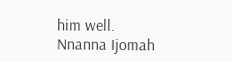him well.
Nnanna Ijomah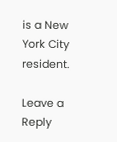is a New York City resident.

Leave a Reply